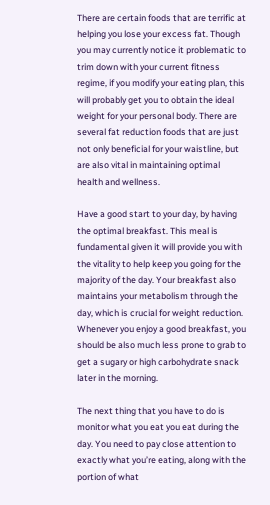There are certain foods that are terrific at helping you lose your excess fat. Though you may currently notice it problematic to trim down with your current fitness regime, if you modify your eating plan, this will probably get you to obtain the ideal weight for your personal body. There are several fat reduction foods that are just not only beneficial for your waistline, but are also vital in maintaining optimal health and wellness.

Have a good start to your day, by having the optimal breakfast. This meal is fundamental given it will provide you with the vitality to help keep you going for the majority of the day. Your breakfast also maintains your metabolism through the day, which is crucial for weight reduction. Whenever you enjoy a good breakfast, you should be also much less prone to grab to get a sugary or high carbohydrate snack later in the morning.

The next thing that you have to do is monitor what you eat you eat during the day. You need to pay close attention to exactly what you’re eating, along with the portion of what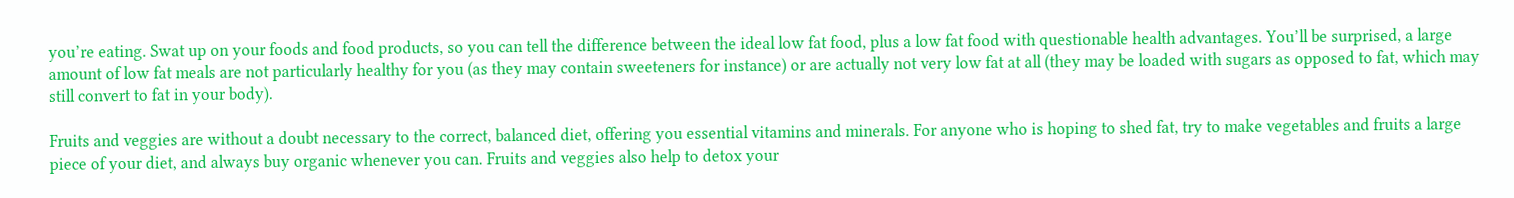you’re eating. Swat up on your foods and food products, so you can tell the difference between the ideal low fat food, plus a low fat food with questionable health advantages. You’ll be surprised, a large amount of low fat meals are not particularly healthy for you (as they may contain sweeteners for instance) or are actually not very low fat at all (they may be loaded with sugars as opposed to fat, which may still convert to fat in your body).

Fruits and veggies are without a doubt necessary to the correct, balanced diet, offering you essential vitamins and minerals. For anyone who is hoping to shed fat, try to make vegetables and fruits a large piece of your diet, and always buy organic whenever you can. Fruits and veggies also help to detox your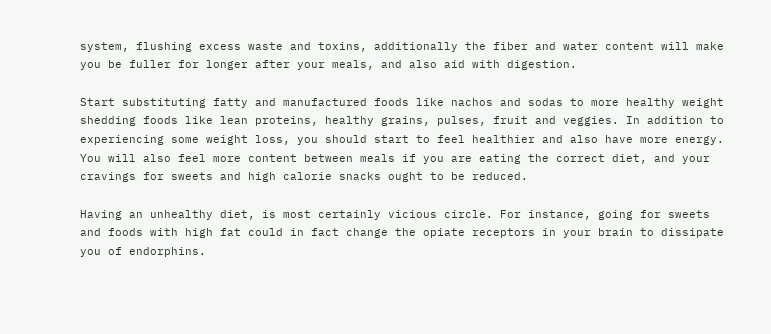system, flushing excess waste and toxins, additionally the fiber and water content will make you be fuller for longer after your meals, and also aid with digestion.

Start substituting fatty and manufactured foods like nachos and sodas to more healthy weight shedding foods like lean proteins, healthy grains, pulses, fruit and veggies. In addition to experiencing some weight loss, you should start to feel healthier and also have more energy. You will also feel more content between meals if you are eating the correct diet, and your cravings for sweets and high calorie snacks ought to be reduced.

Having an unhealthy diet, is most certainly vicious circle. For instance, going for sweets and foods with high fat could in fact change the opiate receptors in your brain to dissipate you of endorphins.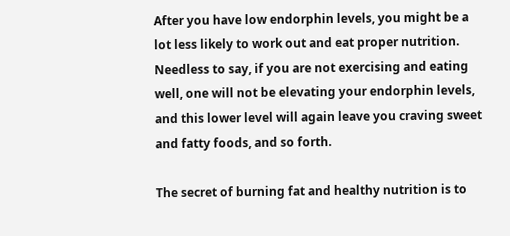After you have low endorphin levels, you might be a lot less likely to work out and eat proper nutrition. Needless to say, if you are not exercising and eating well, one will not be elevating your endorphin levels, and this lower level will again leave you craving sweet and fatty foods, and so forth.

The secret of burning fat and healthy nutrition is to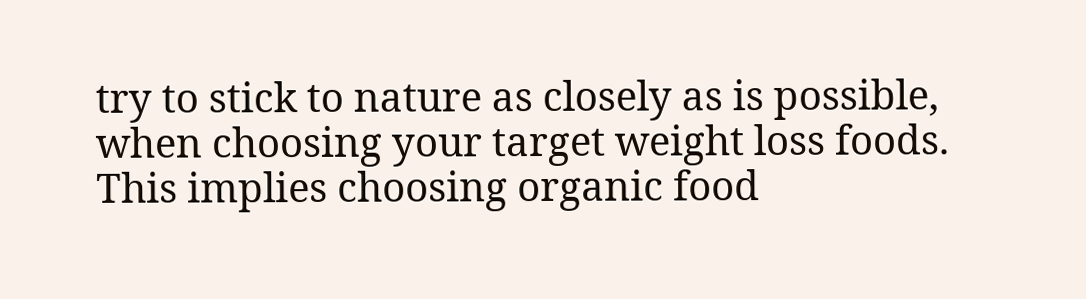try to stick to nature as closely as is possible, when choosing your target weight loss foods. This implies choosing organic food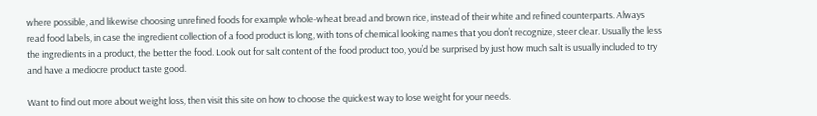where possible, and likewise choosing unrefined foods for example whole-wheat bread and brown rice, instead of their white and refined counterparts. Always read food labels, in case the ingredient collection of a food product is long, with tons of chemical looking names that you don’t recognize, steer clear. Usually the less the ingredients in a product, the better the food. Look out for salt content of the food product too, you’d be surprised by just how much salt is usually included to try and have a mediocre product taste good.

Want to find out more about weight loss, then visit this site on how to choose the quickest way to lose weight for your needs.